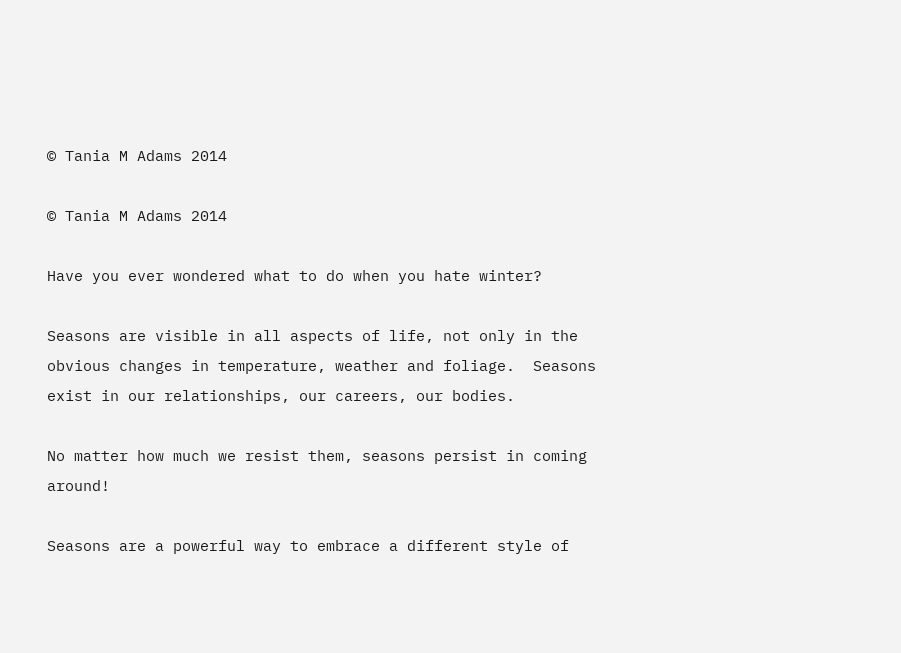© Tania M Adams 2014

© Tania M Adams 2014

Have you ever wondered what to do when you hate winter?

Seasons are visible in all aspects of life, not only in the obvious changes in temperature, weather and foliage.  Seasons exist in our relationships, our careers, our bodies.

No matter how much we resist them, seasons persist in coming around!

Seasons are a powerful way to embrace a different style of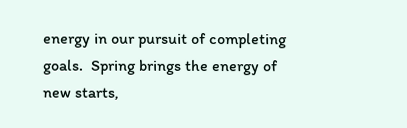energy in our pursuit of completing goals.  Spring brings the energy of new starts,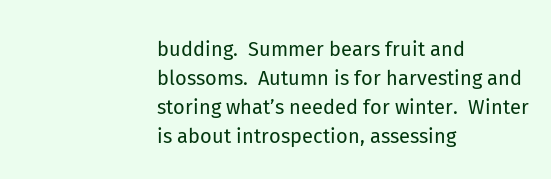budding.  Summer bears fruit and blossoms.  Autumn is for harvesting and storing what’s needed for winter.  Winter is about introspection, assessing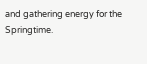and gathering energy for the Springtime.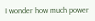I wonder how much power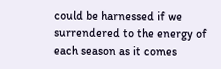could be harnessed if we surrendered to the energy of each season as it comes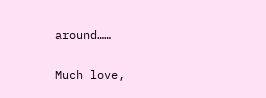around……

Much love,